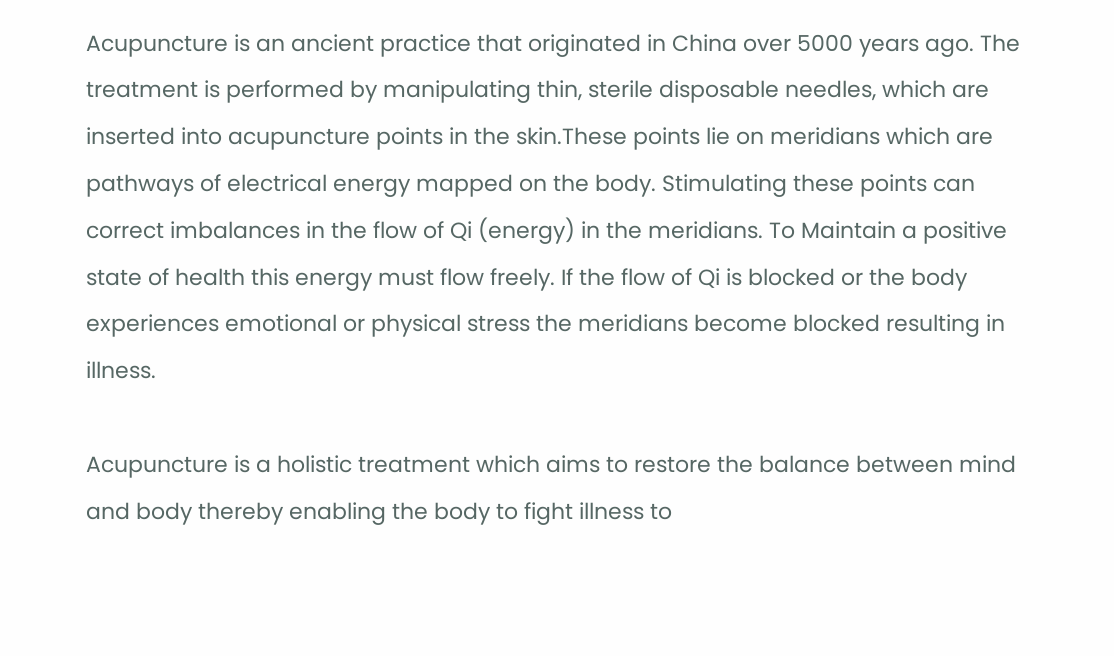Acupuncture is an ancient practice that originated in China over 5000 years ago. The treatment is performed by manipulating thin, sterile disposable needles, which are inserted into acupuncture points in the skin.These points lie on meridians which are pathways of electrical energy mapped on the body. Stimulating these points can correct imbalances in the flow of Qi (energy) in the meridians. To Maintain a positive state of health this energy must flow freely. If the flow of Qi is blocked or the body experiences emotional or physical stress the meridians become blocked resulting in illness.

Acupuncture is a holistic treatment which aims to restore the balance between mind and body thereby enabling the body to fight illness to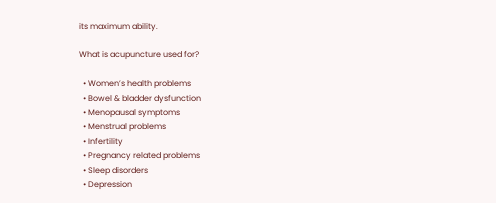its maximum ability.

What is acupuncture used for?

  • Women’s health problems
  • Bowel & bladder dysfunction
  • Menopausal symptoms
  • Menstrual problems
  • Infertility
  • Pregnancy related problems
  • Sleep disorders
  • Depression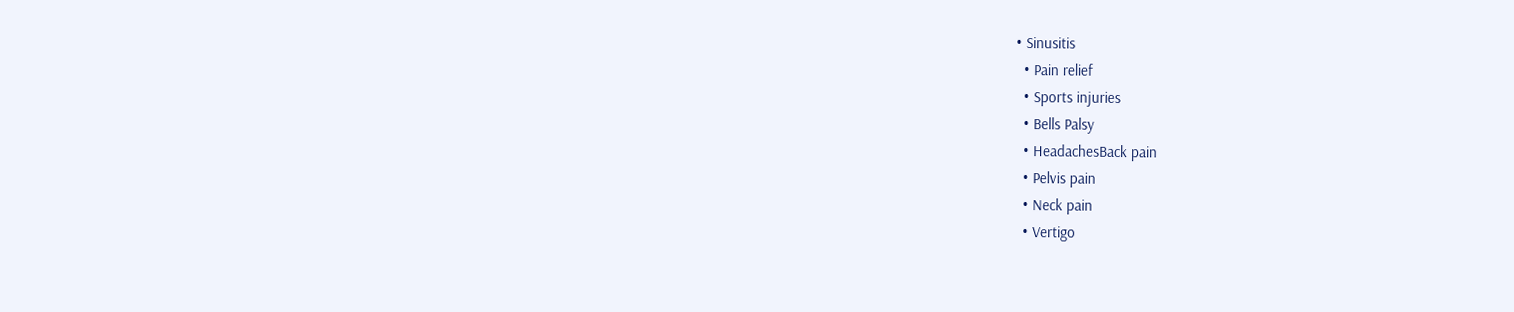• Sinusitis
  • Pain relief
  • Sports injuries
  • Bells Palsy
  • HeadachesBack pain
  • Pelvis pain
  • Neck pain
  • Vertigo